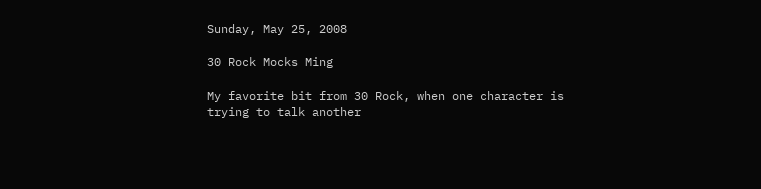Sunday, May 25, 2008

30 Rock Mocks Ming

My favorite bit from 30 Rock, when one character is trying to talk another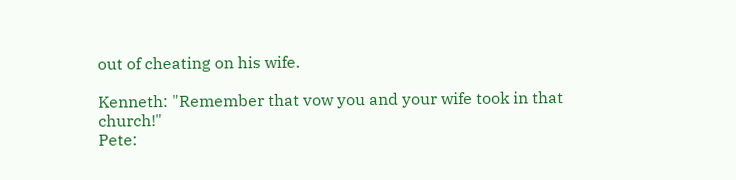out of cheating on his wife.

Kenneth: "Remember that vow you and your wife took in that church!"
Pete: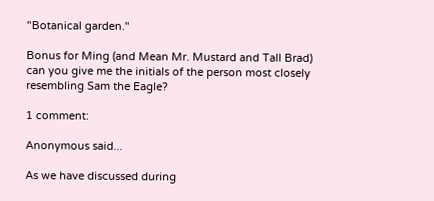"Botanical garden."

Bonus for Ming (and Mean Mr. Mustard and Tall Brad) can you give me the initials of the person most closely resembling Sam the Eagle?

1 comment:

Anonymous said...

As we have discussed during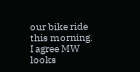our bike ride this morning. I agree MW looks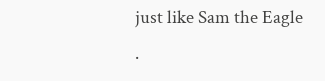just like Sam the Eagle .